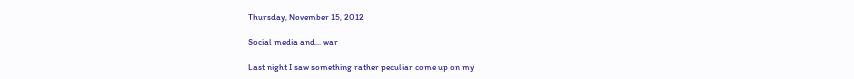Thursday, November 15, 2012

Social media and... war

Last night I saw something rather peculiar come up on my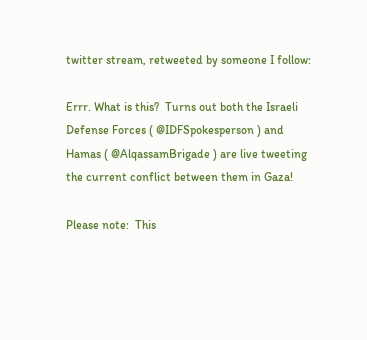twitter stream, retweeted by someone I follow:

Errr. What is this?  Turns out both the Israeli Defense Forces ( @IDFSpokesperson ) and Hamas ( @AlqassamBrigade ) are live tweeting the current conflict between them in Gaza!

Please note:  This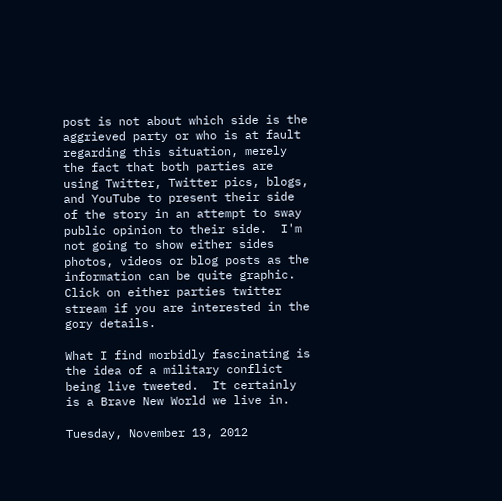post is not about which side is the aggrieved party or who is at fault regarding this situation, merely the fact that both parties are using Twitter, Twitter pics, blogs, and YouTube to present their side of the story in an attempt to sway public opinion to their side.  I'm not going to show either sides photos, videos or blog posts as the information can be quite graphic. Click on either parties twitter stream if you are interested in the gory details.

What I find morbidly fascinating is the idea of a military conflict being live tweeted.  It certainly is a Brave New World we live in.

Tuesday, November 13, 2012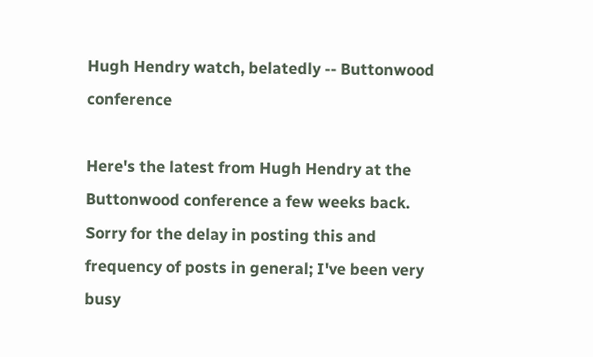Hugh Hendry watch, belatedly -- Buttonwood conference

Here's the latest from Hugh Hendry at the Buttonwood conference a few weeks back. Sorry for the delay in posting this and frequency of posts in general; I've been very busy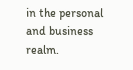in the personal and business realm.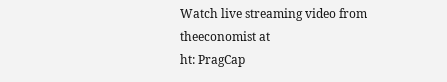Watch live streaming video from theeconomist at
ht: PragCap